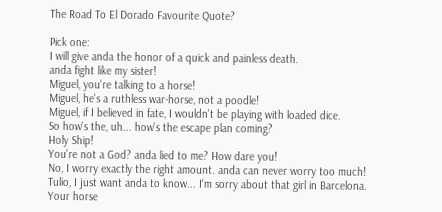The Road To El Dorado Favourite Quote?

Pick one:
I will give anda the honor of a quick and painless death.
anda fight like my sister!
Miguel, you're talking to a horse!
Miguel, he's a ruthless war-horse, not a poodle!
Miguel, if I believed in fate, I wouldn't be playing with loaded dice.
So how's the, uh... how's the escape plan coming?
Holy Ship!
You're not a God? anda lied to me? How dare you!
No, I worry exactly the right amount. anda can never worry too much!
Tulio, I just want anda to know... I'm sorry about that girl in Barcelona.
Your horse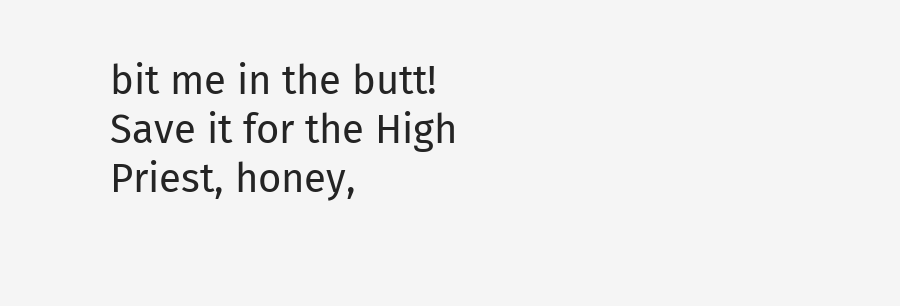bit me in the butt!
Save it for the High Priest, honey,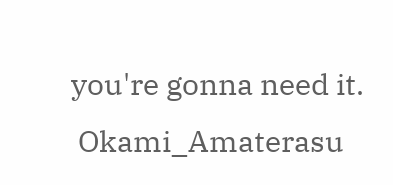you're gonna need it.
 Okami_Amaterasu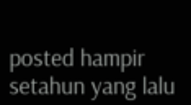posted hampir setahun yang lalu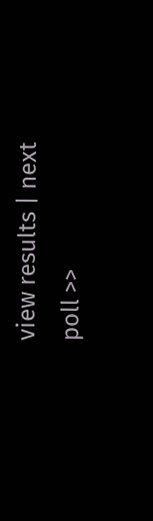view results | next poll >>